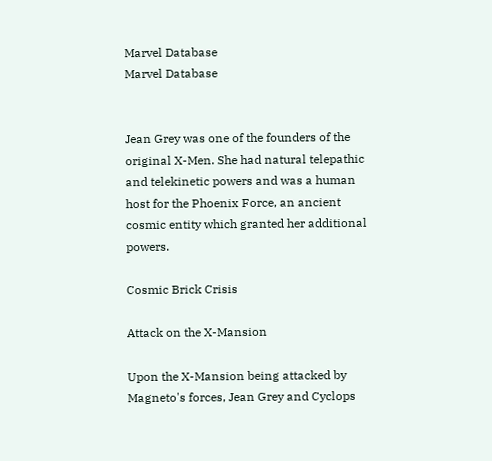Marvel Database
Marvel Database


Jean Grey was one of the founders of the original X-Men. She had natural telepathic and telekinetic powers and was a human host for the Phoenix Force, an ancient cosmic entity which granted her additional powers.

Cosmic Brick Crisis

Attack on the X-Mansion

Upon the X-Mansion being attacked by Magneto's forces, Jean Grey and Cyclops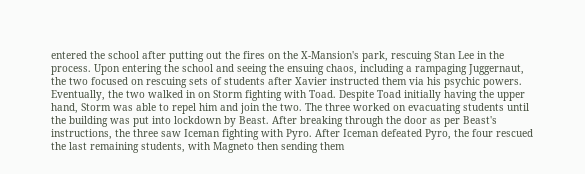entered the school after putting out the fires on the X-Mansion's park, rescuing Stan Lee in the process. Upon entering the school and seeing the ensuing chaos, including a rampaging Juggernaut, the two focused on rescuing sets of students after Xavier instructed them via his psychic powers. Eventually, the two walked in on Storm fighting with Toad. Despite Toad initially having the upper hand, Storm was able to repel him and join the two. The three worked on evacuating students until the building was put into lockdown by Beast. After breaking through the door as per Beast's instructions, the three saw Iceman fighting with Pyro. After Iceman defeated Pyro, the four rescued the last remaining students, with Magneto then sending them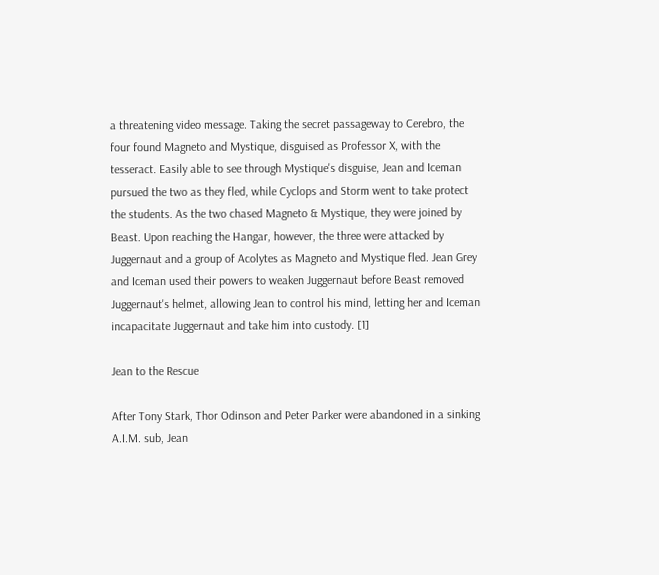a threatening video message. Taking the secret passageway to Cerebro, the four found Magneto and Mystique, disguised as Professor X, with the tesseract. Easily able to see through Mystique's disguise, Jean and Iceman pursued the two as they fled, while Cyclops and Storm went to take protect the students. As the two chased Magneto & Mystique, they were joined by Beast. Upon reaching the Hangar, however, the three were attacked by Juggernaut and a group of Acolytes as Magneto and Mystique fled. Jean Grey and Iceman used their powers to weaken Juggernaut before Beast removed Juggernaut's helmet, allowing Jean to control his mind, letting her and Iceman incapacitate Juggernaut and take him into custody. [1]

Jean to the Rescue

After Tony Stark, Thor Odinson and Peter Parker were abandoned in a sinking A.I.M. sub, Jean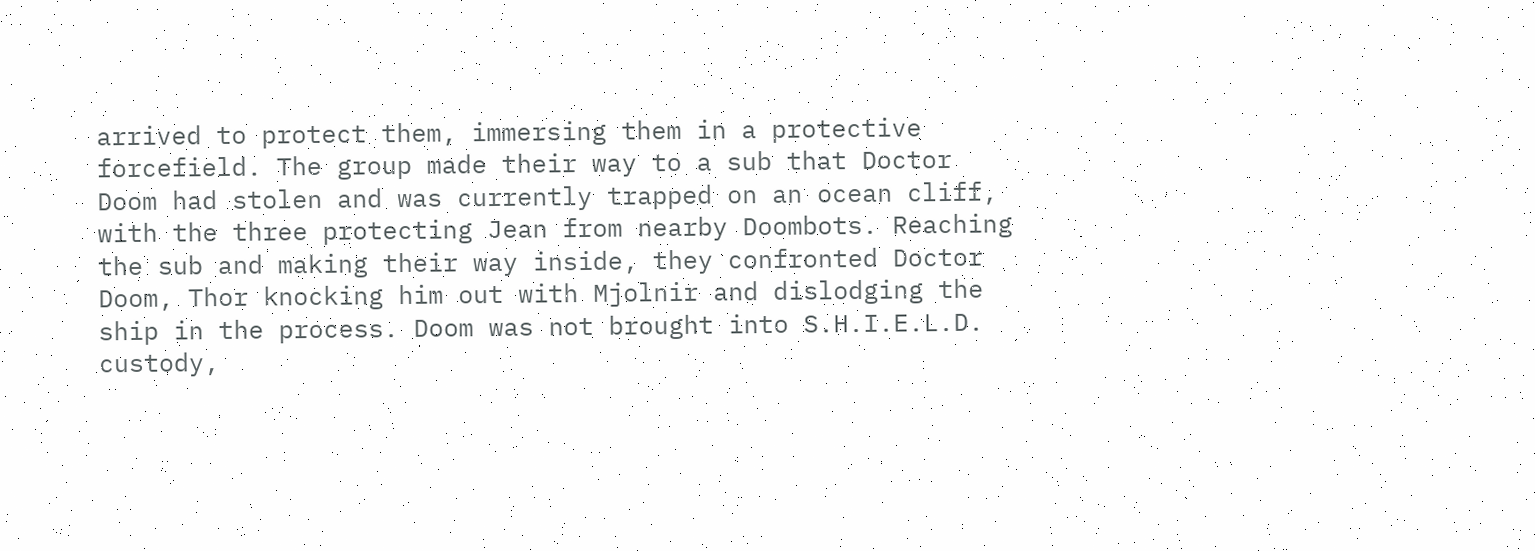arrived to protect them, immersing them in a protective forcefield. The group made their way to a sub that Doctor Doom had stolen and was currently trapped on an ocean cliff, with the three protecting Jean from nearby Doombots. Reaching the sub and making their way inside, they confronted Doctor Doom, Thor knocking him out with Mjolnir and dislodging the ship in the process. Doom was not brought into S.H.I.E.L.D. custody,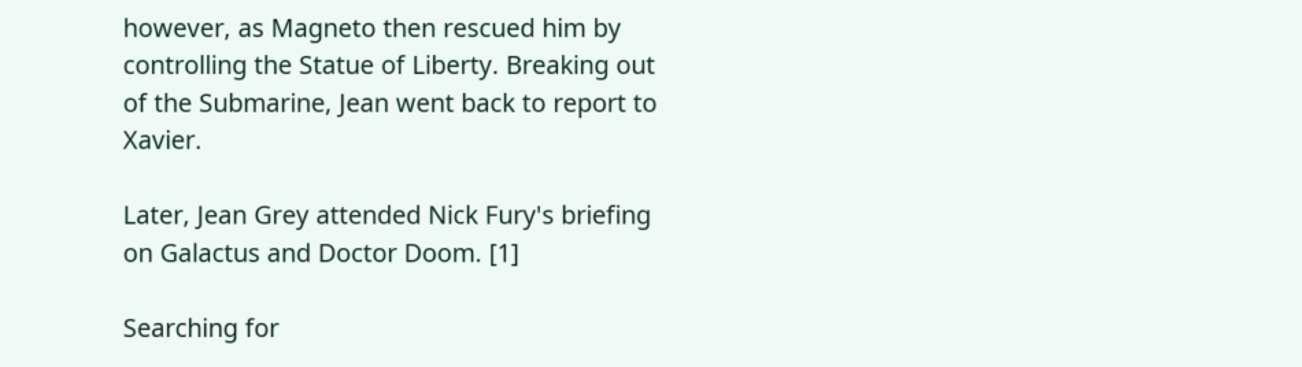however, as Magneto then rescued him by controlling the Statue of Liberty. Breaking out of the Submarine, Jean went back to report to Xavier.

Later, Jean Grey attended Nick Fury's briefing on Galactus and Doctor Doom. [1]

Searching for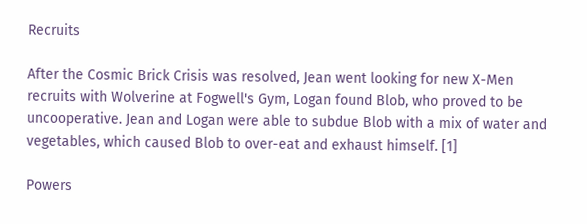Recruits

After the Cosmic Brick Crisis was resolved, Jean went looking for new X-Men recruits with Wolverine at Fogwell's Gym, Logan found Blob, who proved to be uncooperative. Jean and Logan were able to subdue Blob with a mix of water and vegetables, which caused Blob to over-eat and exhaust himself. [1]

Powers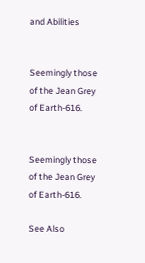and Abilities


Seemingly those of the Jean Grey of Earth-616.


Seemingly those of the Jean Grey of Earth-616.

See Also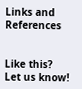Links and References


Like this? Let us know!